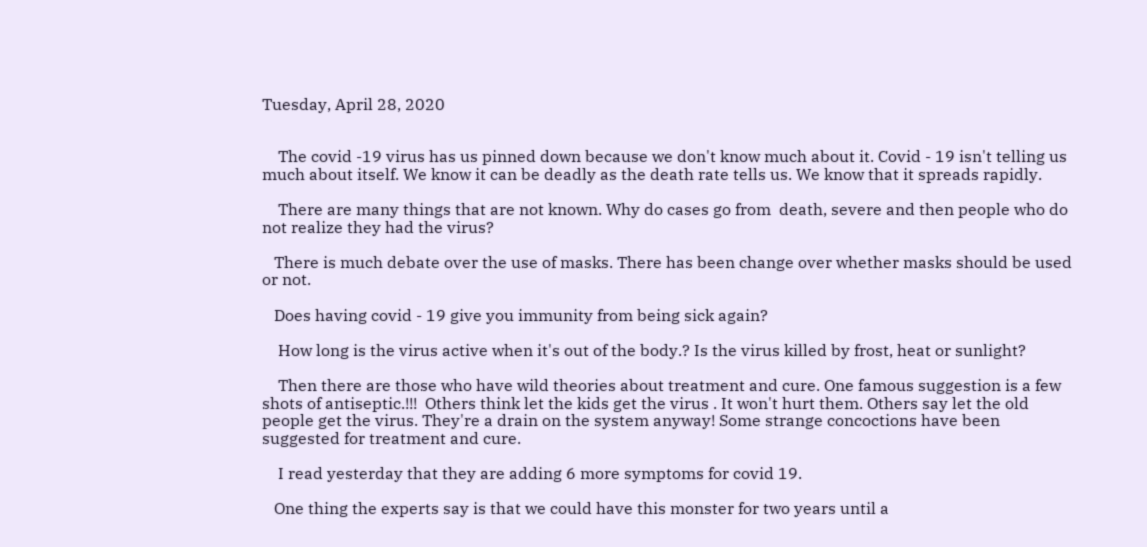Tuesday, April 28, 2020


    The covid -19 virus has us pinned down because we don't know much about it. Covid - 19 isn't telling us much about itself. We know it can be deadly as the death rate tells us. We know that it spreads rapidly.

    There are many things that are not known. Why do cases go from  death, severe and then people who do not realize they had the virus?

   There is much debate over the use of masks. There has been change over whether masks should be used or not.

   Does having covid - 19 give you immunity from being sick again?

    How long is the virus active when it's out of the body.? Is the virus killed by frost, heat or sunlight?

    Then there are those who have wild theories about treatment and cure. One famous suggestion is a few shots of antiseptic.!!!  Others think let the kids get the virus . It won't hurt them. Others say let the old people get the virus. They're a drain on the system anyway! Some strange concoctions have been suggested for treatment and cure.

    I read yesterday that they are adding 6 more symptoms for covid 19.

   One thing the experts say is that we could have this monster for two years until a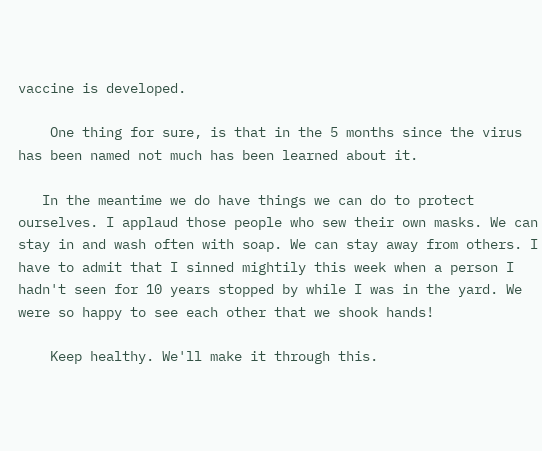vaccine is developed.

    One thing for sure, is that in the 5 months since the virus has been named not much has been learned about it.

   In the meantime we do have things we can do to protect ourselves. I applaud those people who sew their own masks. We can stay in and wash often with soap. We can stay away from others. I have to admit that I sinned mightily this week when a person I hadn't seen for 10 years stopped by while I was in the yard. We were so happy to see each other that we shook hands!

    Keep healthy. We'll make it through this.